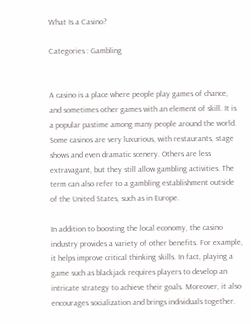What Is a Casino?

Categories : Gambling


A casino is a place where people play games of chance, and sometimes other games with an element of skill. It is a popular pastime among many people around the world. Some casinos are very luxurious, with restaurants, stage shows and even dramatic scenery. Others are less extravagant, but they still allow gambling activities. The term can also refer to a gambling establishment outside of the United States, such as in Europe.

In addition to boosting the local economy, the casino industry provides a variety of other benefits. For example, it helps improve critical thinking skills. In fact, playing a game such as blackjack requires players to develop an intricate strategy to achieve their goals. Moreover, it also encourages socialization and brings individuals together.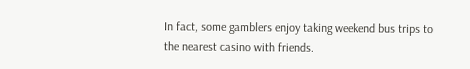In fact, some gamblers enjoy taking weekend bus trips to the nearest casino with friends.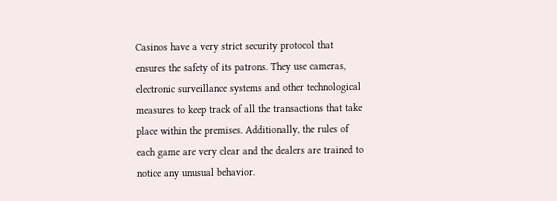Casinos have a very strict security protocol that ensures the safety of its patrons. They use cameras, electronic surveillance systems and other technological measures to keep track of all the transactions that take place within the premises. Additionally, the rules of each game are very clear and the dealers are trained to notice any unusual behavior.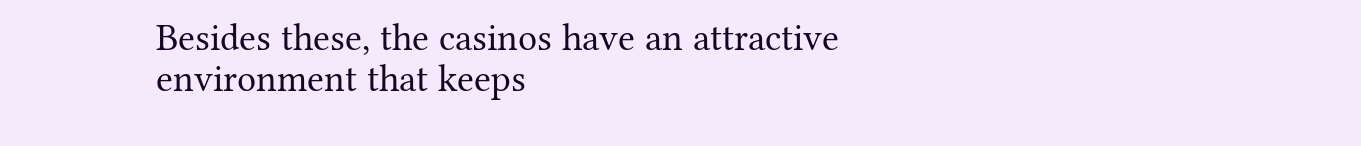Besides these, the casinos have an attractive environment that keeps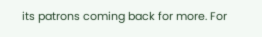its patrons coming back for more. For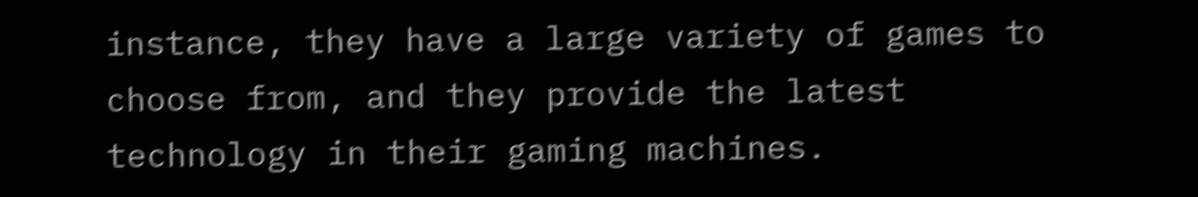instance, they have a large variety of games to choose from, and they provide the latest technology in their gaming machines.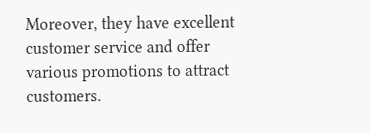Moreover, they have excellent customer service and offer various promotions to attract customers.